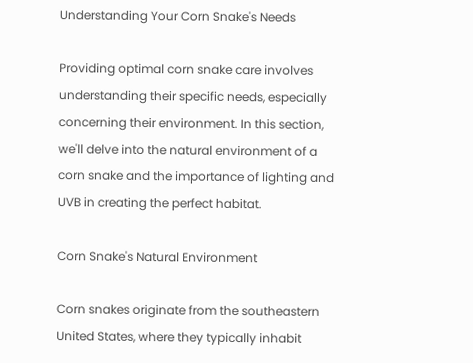Understanding Your Corn Snake's Needs

Providing optimal corn snake care involves understanding their specific needs, especially concerning their environment. In this section, we'll delve into the natural environment of a corn snake and the importance of lighting and UVB in creating the perfect habitat.

Corn Snake's Natural Environment

Corn snakes originate from the southeastern United States, where they typically inhabit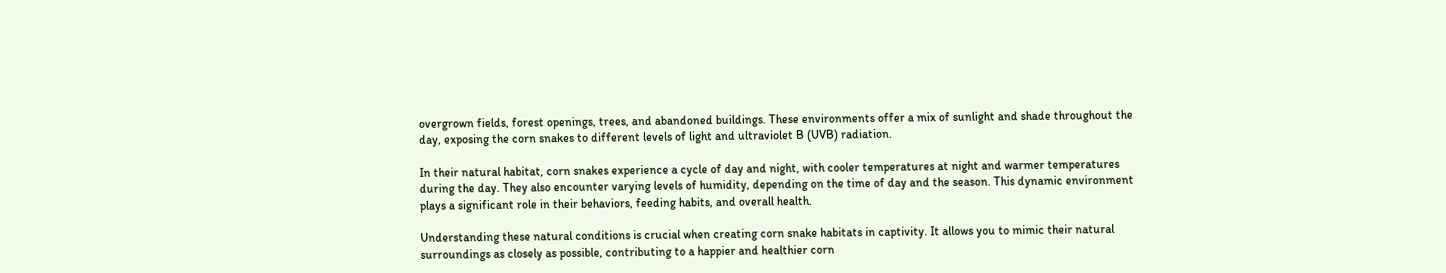overgrown fields, forest openings, trees, and abandoned buildings. These environments offer a mix of sunlight and shade throughout the day, exposing the corn snakes to different levels of light and ultraviolet B (UVB) radiation.

In their natural habitat, corn snakes experience a cycle of day and night, with cooler temperatures at night and warmer temperatures during the day. They also encounter varying levels of humidity, depending on the time of day and the season. This dynamic environment plays a significant role in their behaviors, feeding habits, and overall health.

Understanding these natural conditions is crucial when creating corn snake habitats in captivity. It allows you to mimic their natural surroundings as closely as possible, contributing to a happier and healthier corn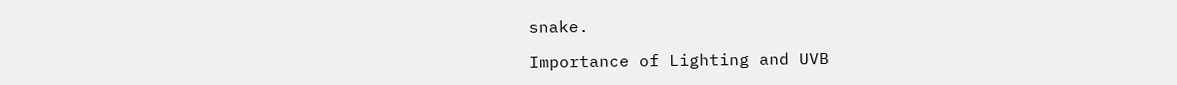snake.

Importance of Lighting and UVB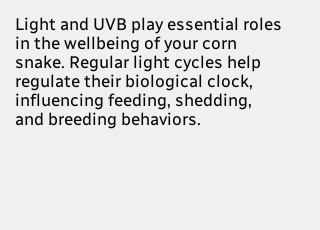Light and UVB play essential roles in the wellbeing of your corn snake. Regular light cycles help regulate their biological clock, influencing feeding, shedding, and breeding behaviors.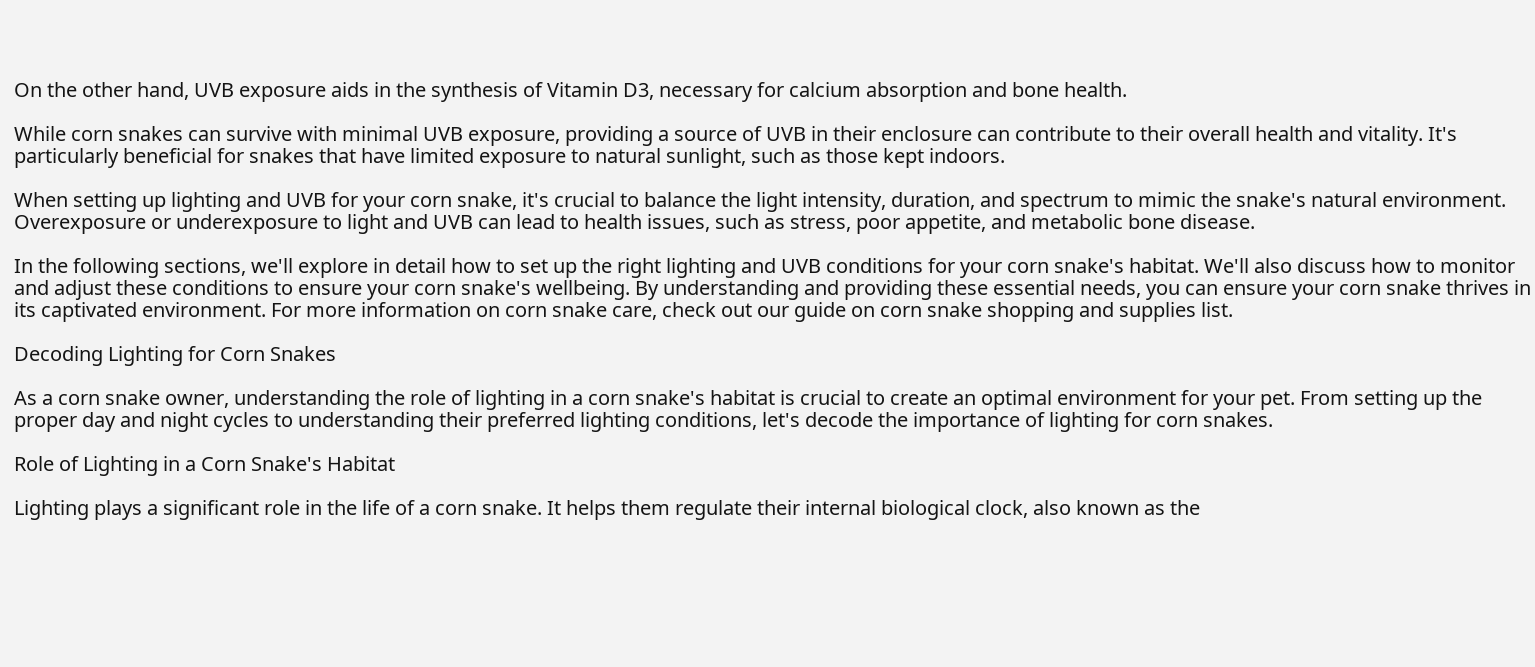On the other hand, UVB exposure aids in the synthesis of Vitamin D3, necessary for calcium absorption and bone health.

While corn snakes can survive with minimal UVB exposure, providing a source of UVB in their enclosure can contribute to their overall health and vitality. It's particularly beneficial for snakes that have limited exposure to natural sunlight, such as those kept indoors.

When setting up lighting and UVB for your corn snake, it's crucial to balance the light intensity, duration, and spectrum to mimic the snake's natural environment. Overexposure or underexposure to light and UVB can lead to health issues, such as stress, poor appetite, and metabolic bone disease.

In the following sections, we'll explore in detail how to set up the right lighting and UVB conditions for your corn snake's habitat. We'll also discuss how to monitor and adjust these conditions to ensure your corn snake's wellbeing. By understanding and providing these essential needs, you can ensure your corn snake thrives in its captivated environment. For more information on corn snake care, check out our guide on corn snake shopping and supplies list.

Decoding Lighting for Corn Snakes

As a corn snake owner, understanding the role of lighting in a corn snake's habitat is crucial to create an optimal environment for your pet. From setting up the proper day and night cycles to understanding their preferred lighting conditions, let's decode the importance of lighting for corn snakes.

Role of Lighting in a Corn Snake's Habitat

Lighting plays a significant role in the life of a corn snake. It helps them regulate their internal biological clock, also known as the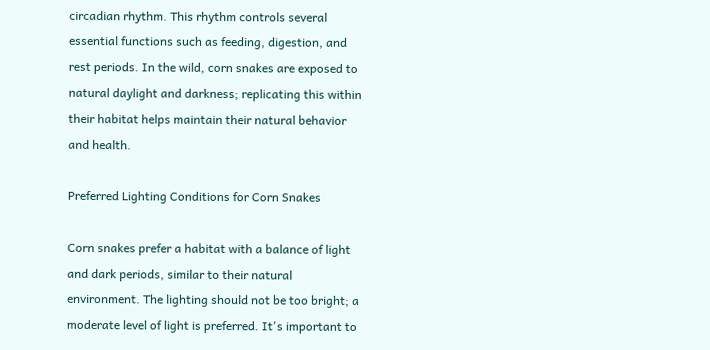circadian rhythm. This rhythm controls several essential functions such as feeding, digestion, and rest periods. In the wild, corn snakes are exposed to natural daylight and darkness; replicating this within their habitat helps maintain their natural behavior and health.

Preferred Lighting Conditions for Corn Snakes

Corn snakes prefer a habitat with a balance of light and dark periods, similar to their natural environment. The lighting should not be too bright; a moderate level of light is preferred. It's important to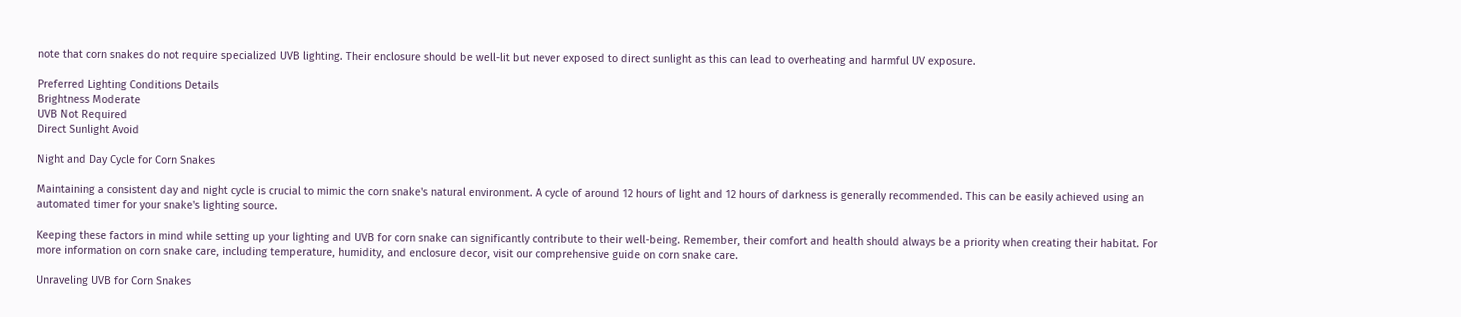note that corn snakes do not require specialized UVB lighting. Their enclosure should be well-lit but never exposed to direct sunlight as this can lead to overheating and harmful UV exposure.

Preferred Lighting Conditions Details
Brightness Moderate
UVB Not Required
Direct Sunlight Avoid

Night and Day Cycle for Corn Snakes

Maintaining a consistent day and night cycle is crucial to mimic the corn snake's natural environment. A cycle of around 12 hours of light and 12 hours of darkness is generally recommended. This can be easily achieved using an automated timer for your snake's lighting source.

Keeping these factors in mind while setting up your lighting and UVB for corn snake can significantly contribute to their well-being. Remember, their comfort and health should always be a priority when creating their habitat. For more information on corn snake care, including temperature, humidity, and enclosure decor, visit our comprehensive guide on corn snake care.

Unraveling UVB for Corn Snakes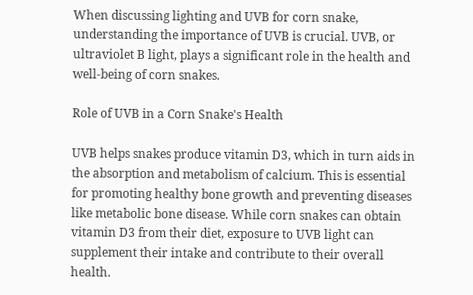When discussing lighting and UVB for corn snake, understanding the importance of UVB is crucial. UVB, or ultraviolet B light, plays a significant role in the health and well-being of corn snakes.

Role of UVB in a Corn Snake's Health

UVB helps snakes produce vitamin D3, which in turn aids in the absorption and metabolism of calcium. This is essential for promoting healthy bone growth and preventing diseases like metabolic bone disease. While corn snakes can obtain vitamin D3 from their diet, exposure to UVB light can supplement their intake and contribute to their overall health.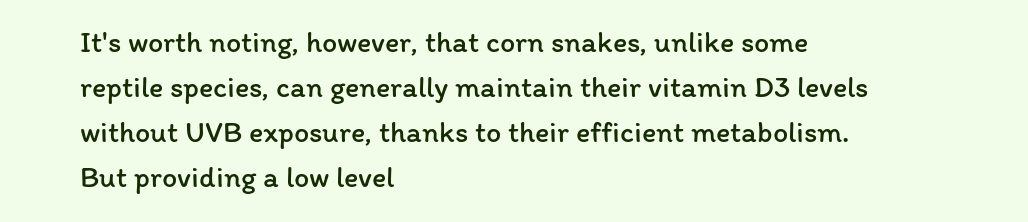It's worth noting, however, that corn snakes, unlike some reptile species, can generally maintain their vitamin D3 levels without UVB exposure, thanks to their efficient metabolism. But providing a low level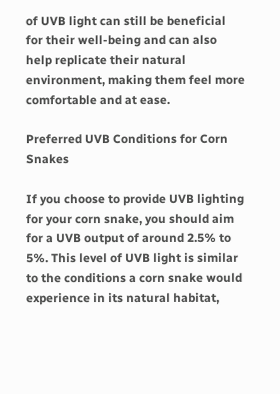of UVB light can still be beneficial for their well-being and can also help replicate their natural environment, making them feel more comfortable and at ease.

Preferred UVB Conditions for Corn Snakes

If you choose to provide UVB lighting for your corn snake, you should aim for a UVB output of around 2.5% to 5%. This level of UVB light is similar to the conditions a corn snake would experience in its natural habitat,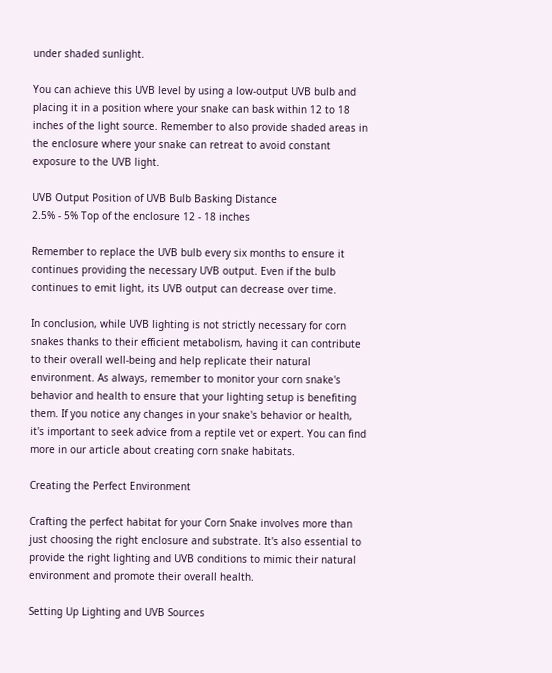under shaded sunlight.

You can achieve this UVB level by using a low-output UVB bulb and placing it in a position where your snake can bask within 12 to 18 inches of the light source. Remember to also provide shaded areas in the enclosure where your snake can retreat to avoid constant exposure to the UVB light.

UVB Output Position of UVB Bulb Basking Distance
2.5% - 5% Top of the enclosure 12 - 18 inches

Remember to replace the UVB bulb every six months to ensure it continues providing the necessary UVB output. Even if the bulb continues to emit light, its UVB output can decrease over time.

In conclusion, while UVB lighting is not strictly necessary for corn snakes thanks to their efficient metabolism, having it can contribute to their overall well-being and help replicate their natural environment. As always, remember to monitor your corn snake's behavior and health to ensure that your lighting setup is benefiting them. If you notice any changes in your snake's behavior or health, it's important to seek advice from a reptile vet or expert. You can find more in our article about creating corn snake habitats.

Creating the Perfect Environment

Crafting the perfect habitat for your Corn Snake involves more than just choosing the right enclosure and substrate. It's also essential to provide the right lighting and UVB conditions to mimic their natural environment and promote their overall health.

Setting Up Lighting and UVB Sources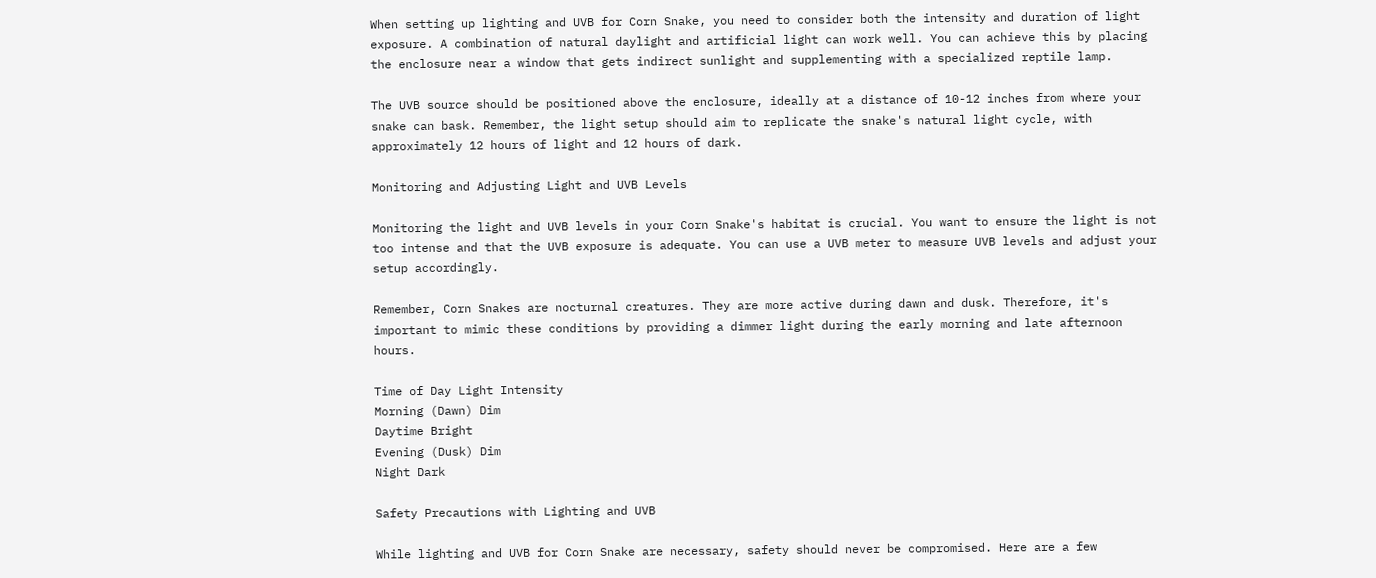When setting up lighting and UVB for Corn Snake, you need to consider both the intensity and duration of light exposure. A combination of natural daylight and artificial light can work well. You can achieve this by placing the enclosure near a window that gets indirect sunlight and supplementing with a specialized reptile lamp.

The UVB source should be positioned above the enclosure, ideally at a distance of 10-12 inches from where your snake can bask. Remember, the light setup should aim to replicate the snake's natural light cycle, with approximately 12 hours of light and 12 hours of dark.

Monitoring and Adjusting Light and UVB Levels

Monitoring the light and UVB levels in your Corn Snake's habitat is crucial. You want to ensure the light is not too intense and that the UVB exposure is adequate. You can use a UVB meter to measure UVB levels and adjust your setup accordingly.

Remember, Corn Snakes are nocturnal creatures. They are more active during dawn and dusk. Therefore, it's important to mimic these conditions by providing a dimmer light during the early morning and late afternoon hours.

Time of Day Light Intensity
Morning (Dawn) Dim
Daytime Bright
Evening (Dusk) Dim
Night Dark

Safety Precautions with Lighting and UVB

While lighting and UVB for Corn Snake are necessary, safety should never be compromised. Here are a few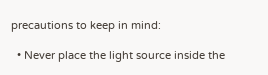precautions to keep in mind:

  • Never place the light source inside the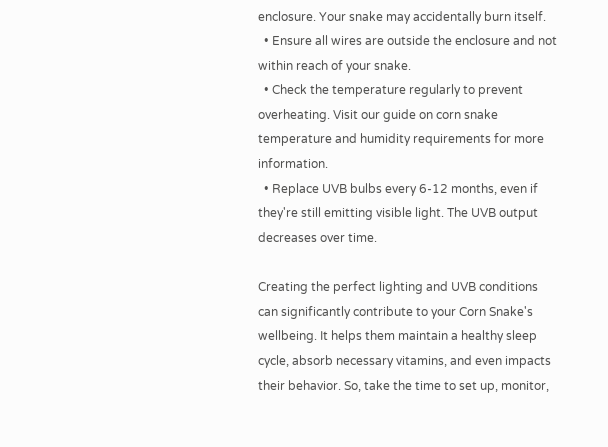enclosure. Your snake may accidentally burn itself.
  • Ensure all wires are outside the enclosure and not within reach of your snake.
  • Check the temperature regularly to prevent overheating. Visit our guide on corn snake temperature and humidity requirements for more information.
  • Replace UVB bulbs every 6-12 months, even if they're still emitting visible light. The UVB output decreases over time.

Creating the perfect lighting and UVB conditions can significantly contribute to your Corn Snake's wellbeing. It helps them maintain a healthy sleep cycle, absorb necessary vitamins, and even impacts their behavior. So, take the time to set up, monitor,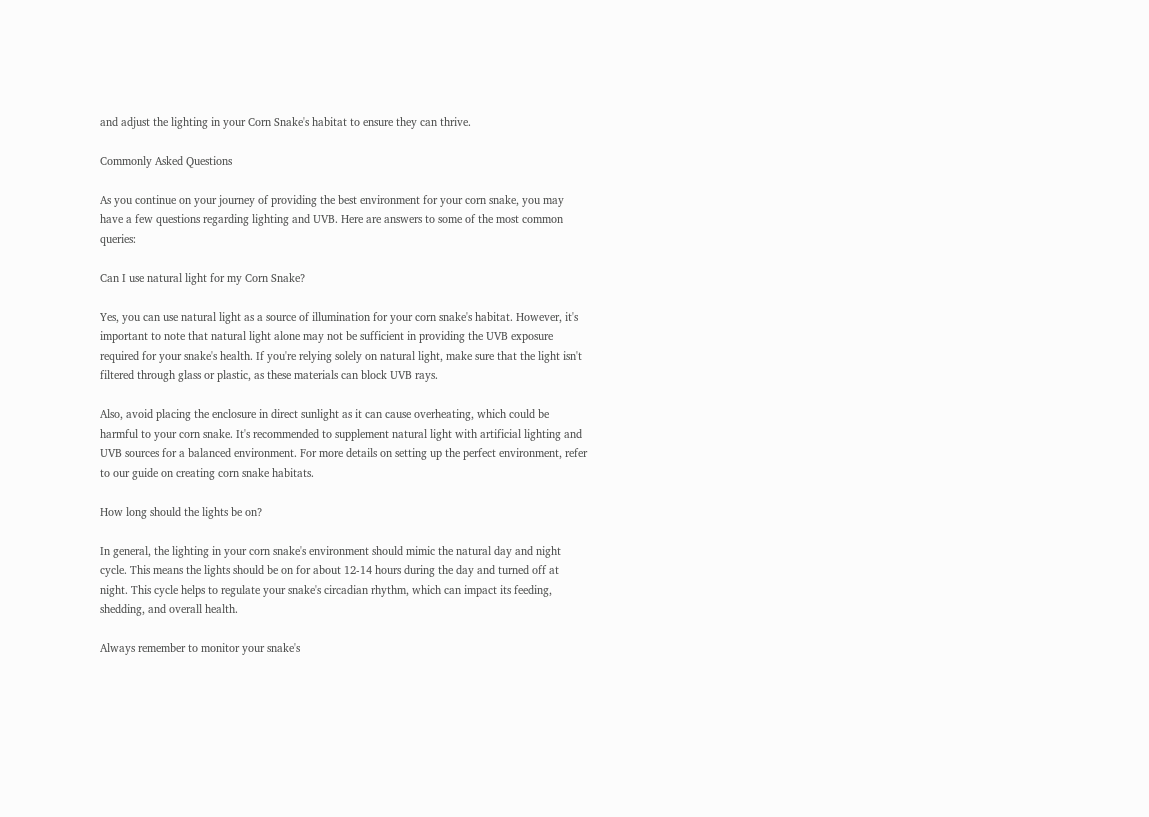and adjust the lighting in your Corn Snake's habitat to ensure they can thrive.

Commonly Asked Questions

As you continue on your journey of providing the best environment for your corn snake, you may have a few questions regarding lighting and UVB. Here are answers to some of the most common queries:

Can I use natural light for my Corn Snake?

Yes, you can use natural light as a source of illumination for your corn snake's habitat. However, it's important to note that natural light alone may not be sufficient in providing the UVB exposure required for your snake's health. If you're relying solely on natural light, make sure that the light isn't filtered through glass or plastic, as these materials can block UVB rays.

Also, avoid placing the enclosure in direct sunlight as it can cause overheating, which could be harmful to your corn snake. It's recommended to supplement natural light with artificial lighting and UVB sources for a balanced environment. For more details on setting up the perfect environment, refer to our guide on creating corn snake habitats.

How long should the lights be on?

In general, the lighting in your corn snake's environment should mimic the natural day and night cycle. This means the lights should be on for about 12-14 hours during the day and turned off at night. This cycle helps to regulate your snake's circadian rhythm, which can impact its feeding, shedding, and overall health.

Always remember to monitor your snake's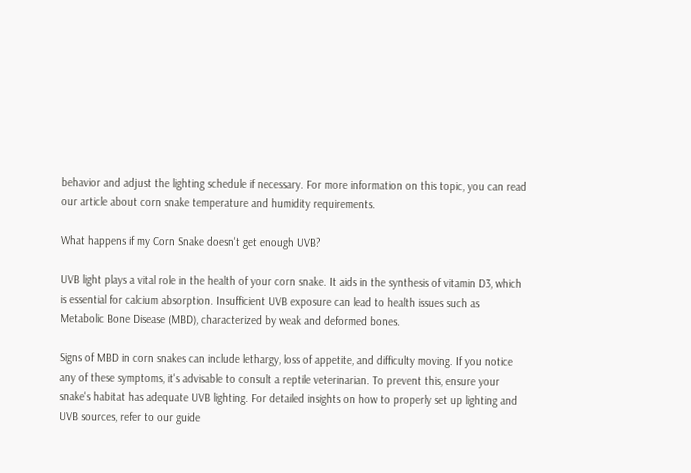behavior and adjust the lighting schedule if necessary. For more information on this topic, you can read our article about corn snake temperature and humidity requirements.

What happens if my Corn Snake doesn't get enough UVB?

UVB light plays a vital role in the health of your corn snake. It aids in the synthesis of vitamin D3, which is essential for calcium absorption. Insufficient UVB exposure can lead to health issues such as Metabolic Bone Disease (MBD), characterized by weak and deformed bones.

Signs of MBD in corn snakes can include lethargy, loss of appetite, and difficulty moving. If you notice any of these symptoms, it's advisable to consult a reptile veterinarian. To prevent this, ensure your snake's habitat has adequate UVB lighting. For detailed insights on how to properly set up lighting and UVB sources, refer to our guide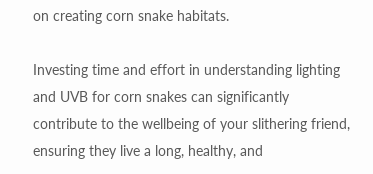on creating corn snake habitats.

Investing time and effort in understanding lighting and UVB for corn snakes can significantly contribute to the wellbeing of your slithering friend, ensuring they live a long, healthy, and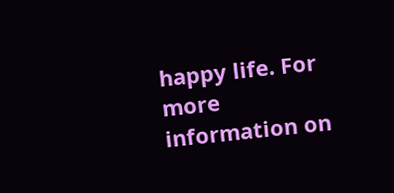happy life. For more information on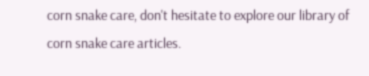corn snake care, don't hesitate to explore our library of corn snake care articles.